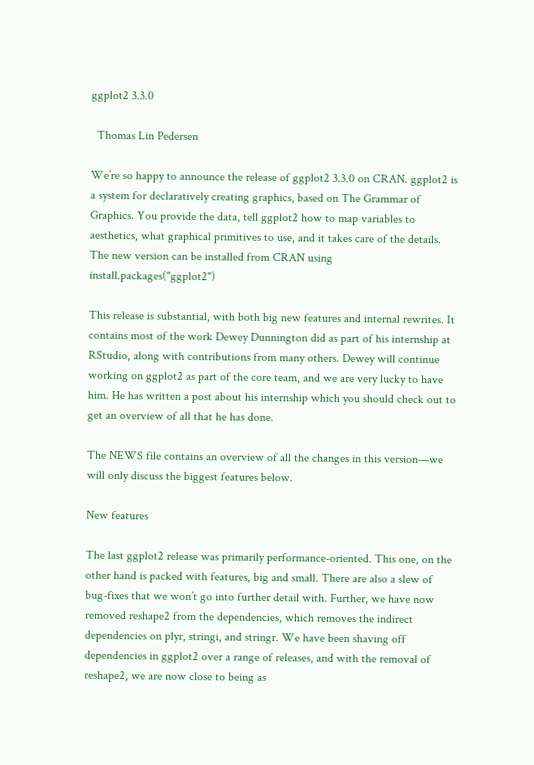ggplot2 3.3.0

  Thomas Lin Pedersen

We’re so happy to announce the release of ggplot2 3.3.0 on CRAN. ggplot2 is a system for declaratively creating graphics, based on The Grammar of Graphics. You provide the data, tell ggplot2 how to map variables to aesthetics, what graphical primitives to use, and it takes care of the details. The new version can be installed from CRAN using install.packages("ggplot2")

This release is substantial, with both big new features and internal rewrites. It contains most of the work Dewey Dunnington did as part of his internship at RStudio, along with contributions from many others. Dewey will continue working on ggplot2 as part of the core team, and we are very lucky to have him. He has written a post about his internship which you should check out to get an overview of all that he has done.

The NEWS file contains an overview of all the changes in this version—we will only discuss the biggest features below.

New features

The last ggplot2 release was primarily performance-oriented. This one, on the other hand is packed with features, big and small. There are also a slew of bug-fixes that we won’t go into further detail with. Further, we have now removed reshape2 from the dependencies, which removes the indirect dependencies on plyr, stringi, and stringr. We have been shaving off dependencies in ggplot2 over a range of releases, and with the removal of reshape2, we are now close to being as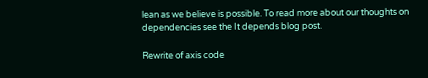lean as we believe is possible. To read more about our thoughts on dependencies see the It depends blog post.

Rewrite of axis code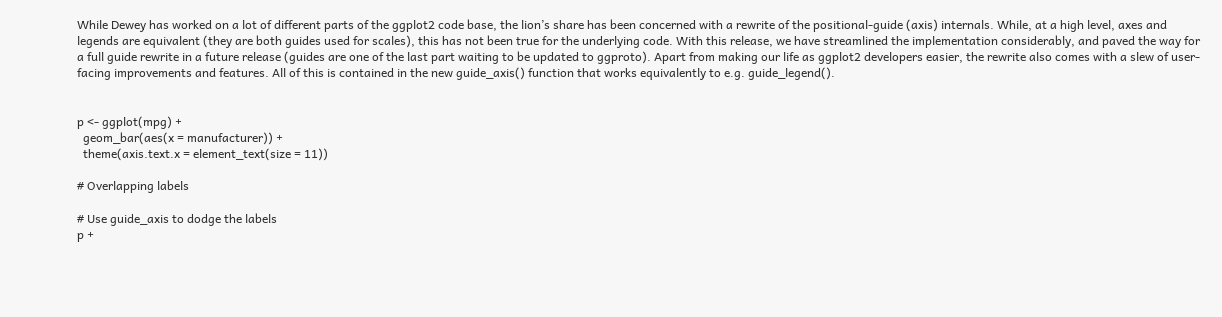While Dewey has worked on a lot of different parts of the ggplot2 code base, the lion’s share has been concerned with a rewrite of the positional-guide (axis) internals. While, at a high level, axes and legends are equivalent (they are both guides used for scales), this has not been true for the underlying code. With this release, we have streamlined the implementation considerably, and paved the way for a full guide rewrite in a future release (guides are one of the last part waiting to be updated to ggproto). Apart from making our life as ggplot2 developers easier, the rewrite also comes with a slew of user-facing improvements and features. All of this is contained in the new guide_axis() function that works equivalently to e.g. guide_legend().


p <- ggplot(mpg) +
  geom_bar(aes(x = manufacturer)) +
  theme(axis.text.x = element_text(size = 11))

# Overlapping labels

# Use guide_axis to dodge the labels
p +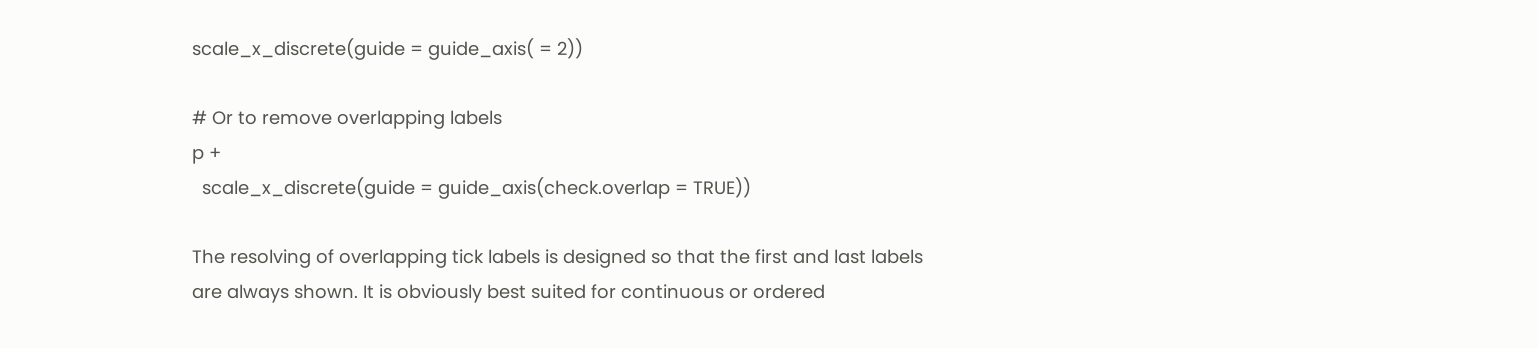scale_x_discrete(guide = guide_axis( = 2))

# Or to remove overlapping labels
p +
  scale_x_discrete(guide = guide_axis(check.overlap = TRUE))

The resolving of overlapping tick labels is designed so that the first and last labels are always shown. It is obviously best suited for continuous or ordered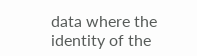data where the identity of the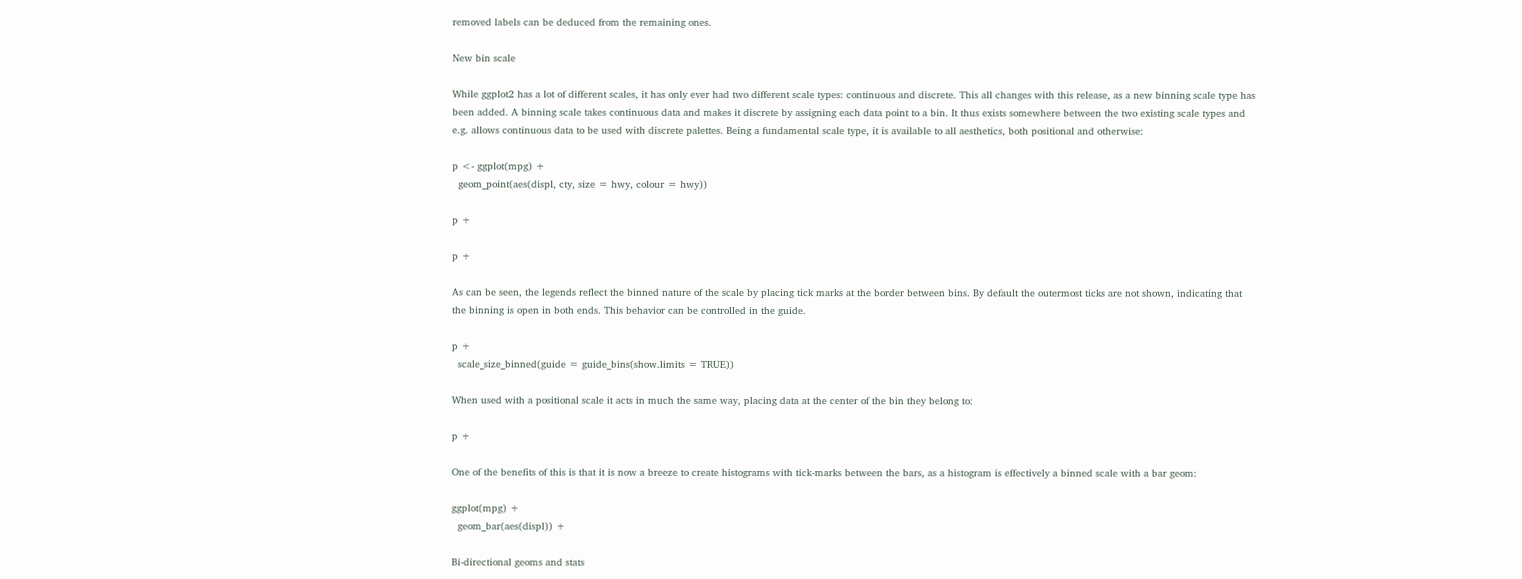removed labels can be deduced from the remaining ones.

New bin scale

While ggplot2 has a lot of different scales, it has only ever had two different scale types: continuous and discrete. This all changes with this release, as a new binning scale type has been added. A binning scale takes continuous data and makes it discrete by assigning each data point to a bin. It thus exists somewhere between the two existing scale types and e.g. allows continuous data to be used with discrete palettes. Being a fundamental scale type, it is available to all aesthetics, both positional and otherwise:

p <- ggplot(mpg) +
  geom_point(aes(displ, cty, size = hwy, colour = hwy))

p +

p +

As can be seen, the legends reflect the binned nature of the scale by placing tick marks at the border between bins. By default the outermost ticks are not shown, indicating that the binning is open in both ends. This behavior can be controlled in the guide.

p +
  scale_size_binned(guide = guide_bins(show.limits = TRUE))

When used with a positional scale it acts in much the same way, placing data at the center of the bin they belong to:

p +

One of the benefits of this is that it is now a breeze to create histograms with tick-marks between the bars, as a histogram is effectively a binned scale with a bar geom:

ggplot(mpg) +
  geom_bar(aes(displ)) +

Bi-directional geoms and stats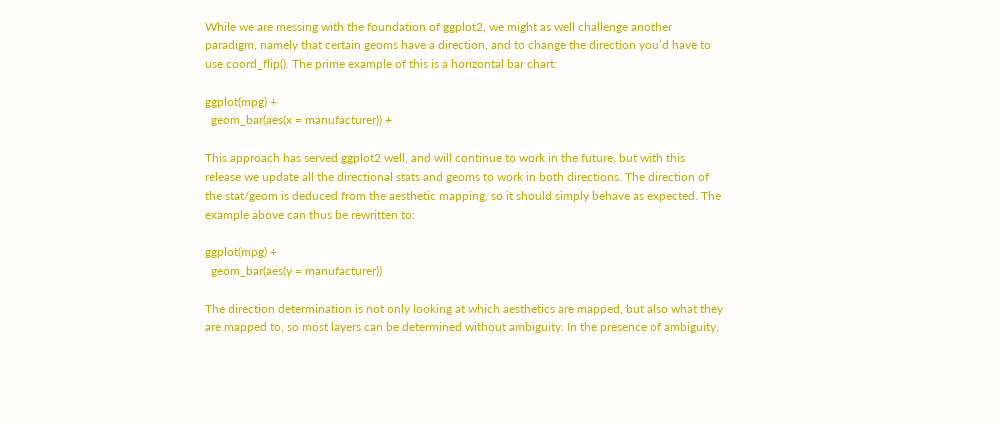While we are messing with the foundation of ggplot2, we might as well challenge another paradigm, namely that certain geoms have a direction, and to change the direction you’d have to use coord_flip(). The prime example of this is a horizontal bar chart:

ggplot(mpg) +
  geom_bar(aes(x = manufacturer)) +

This approach has served ggplot2 well, and will continue to work in the future, but with this release we update all the directional stats and geoms to work in both directions. The direction of the stat/geom is deduced from the aesthetic mapping, so it should simply behave as expected. The example above can thus be rewritten to:

ggplot(mpg) +
  geom_bar(aes(y = manufacturer))

The direction determination is not only looking at which aesthetics are mapped, but also what they are mapped to, so most layers can be determined without ambiguity. In the presence of ambiguity,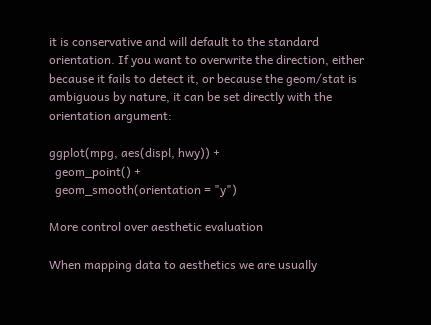it is conservative and will default to the standard orientation. If you want to overwrite the direction, either because it fails to detect it, or because the geom/stat is ambiguous by nature, it can be set directly with the orientation argument:

ggplot(mpg, aes(displ, hwy)) +
  geom_point() +
  geom_smooth(orientation = "y")

More control over aesthetic evaluation

When mapping data to aesthetics we are usually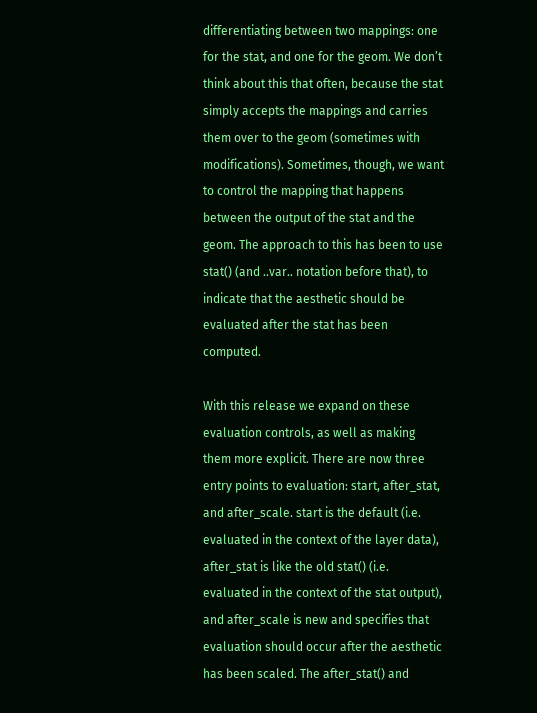differentiating between two mappings: one for the stat, and one for the geom. We don’t think about this that often, because the stat simply accepts the mappings and carries them over to the geom (sometimes with modifications). Sometimes, though, we want to control the mapping that happens between the output of the stat and the geom. The approach to this has been to use stat() (and ..var.. notation before that), to indicate that the aesthetic should be evaluated after the stat has been computed.

With this release we expand on these evaluation controls, as well as making them more explicit. There are now three entry points to evaluation: start, after_stat, and after_scale. start is the default (i.e. evaluated in the context of the layer data), after_stat is like the old stat() (i.e. evaluated in the context of the stat output), and after_scale is new and specifies that evaluation should occur after the aesthetic has been scaled. The after_stat() and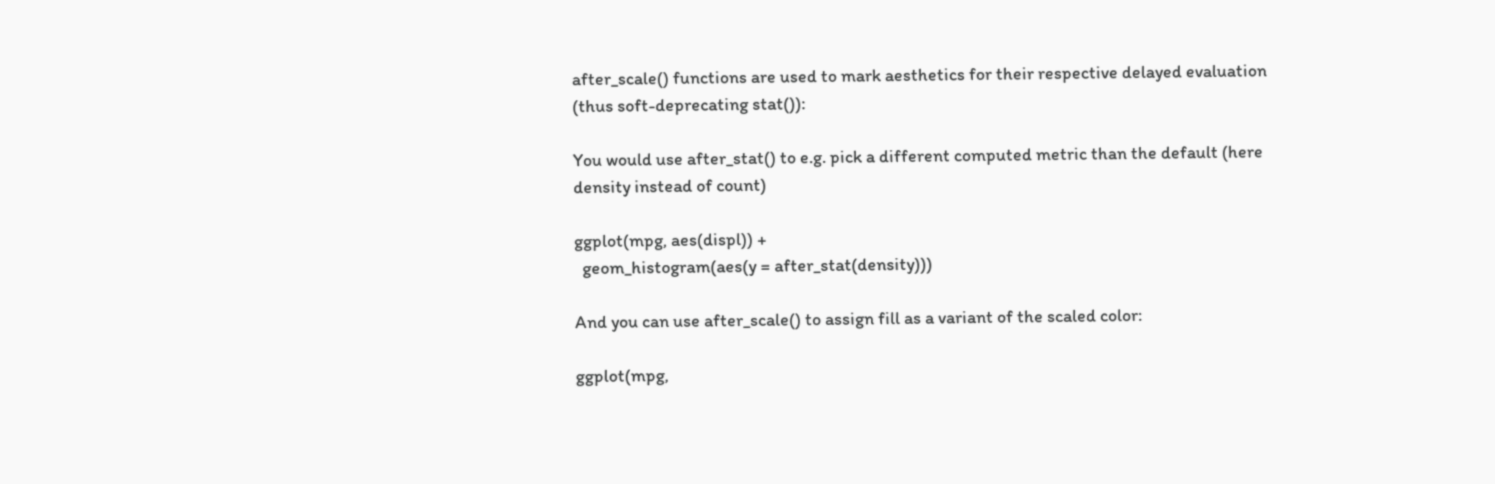after_scale() functions are used to mark aesthetics for their respective delayed evaluation (thus soft-deprecating stat()):

You would use after_stat() to e.g. pick a different computed metric than the default (here density instead of count)

ggplot(mpg, aes(displ)) +
  geom_histogram(aes(y = after_stat(density)))

And you can use after_scale() to assign fill as a variant of the scaled color:

ggplot(mpg,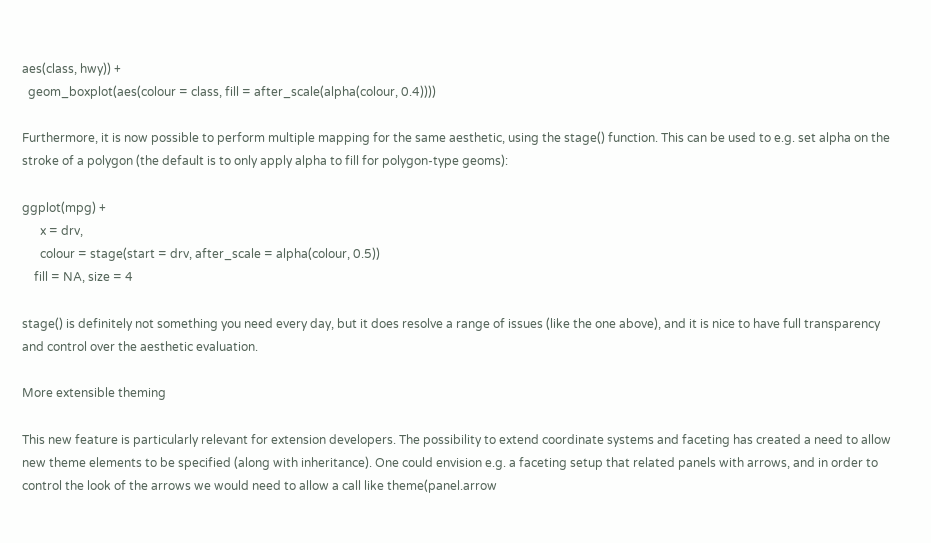aes(class, hwy)) +
  geom_boxplot(aes(colour = class, fill = after_scale(alpha(colour, 0.4))))

Furthermore, it is now possible to perform multiple mapping for the same aesthetic, using the stage() function. This can be used to e.g. set alpha on the stroke of a polygon (the default is to only apply alpha to fill for polygon-type geoms):

ggplot(mpg) +
      x = drv,
      colour = stage(start = drv, after_scale = alpha(colour, 0.5))
    fill = NA, size = 4

stage() is definitely not something you need every day, but it does resolve a range of issues (like the one above), and it is nice to have full transparency and control over the aesthetic evaluation.

More extensible theming

This new feature is particularly relevant for extension developers. The possibility to extend coordinate systems and faceting has created a need to allow new theme elements to be specified (along with inheritance). One could envision e.g. a faceting setup that related panels with arrows, and in order to control the look of the arrows we would need to allow a call like theme(panel.arrow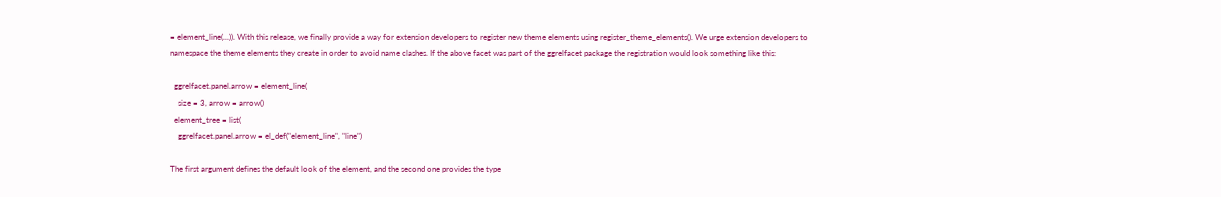= element_line(...)). With this release, we finally provide a way for extension developers to register new theme elements using register_theme_elements(). We urge extension developers to namespace the theme elements they create in order to avoid name clashes. If the above facet was part of the ggrelfacet package the registration would look something like this:

  ggrelfacet.panel.arrow = element_line(
    size = 3, arrow = arrow()
  element_tree = list(
    ggrelfacet.panel.arrow = el_def("element_line", "line")

The first argument defines the default look of the element, and the second one provides the type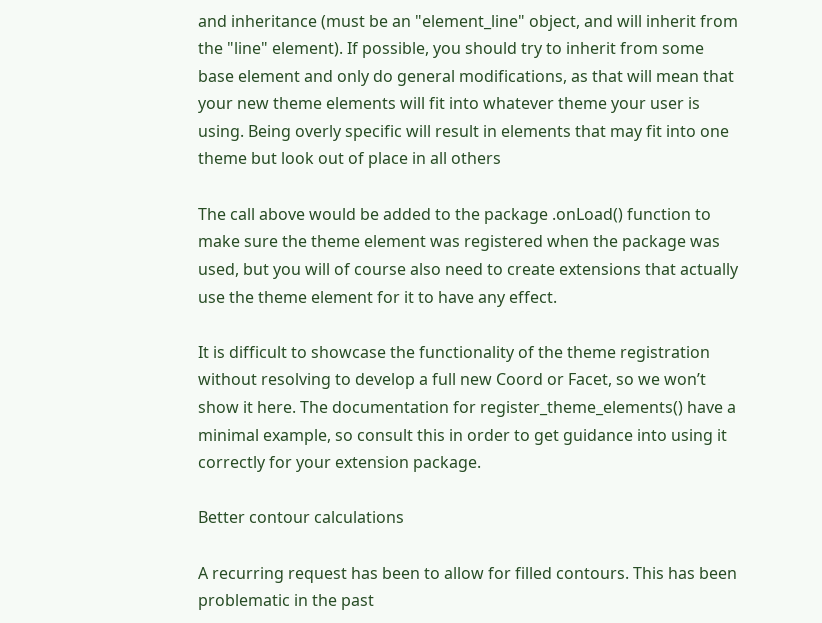and inheritance (must be an "element_line" object, and will inherit from the "line" element). If possible, you should try to inherit from some base element and only do general modifications, as that will mean that your new theme elements will fit into whatever theme your user is using. Being overly specific will result in elements that may fit into one theme but look out of place in all others

The call above would be added to the package .onLoad() function to make sure the theme element was registered when the package was used, but you will of course also need to create extensions that actually use the theme element for it to have any effect.

It is difficult to showcase the functionality of the theme registration without resolving to develop a full new Coord or Facet, so we won’t show it here. The documentation for register_theme_elements() have a minimal example, so consult this in order to get guidance into using it correctly for your extension package.

Better contour calculations

A recurring request has been to allow for filled contours. This has been problematic in the past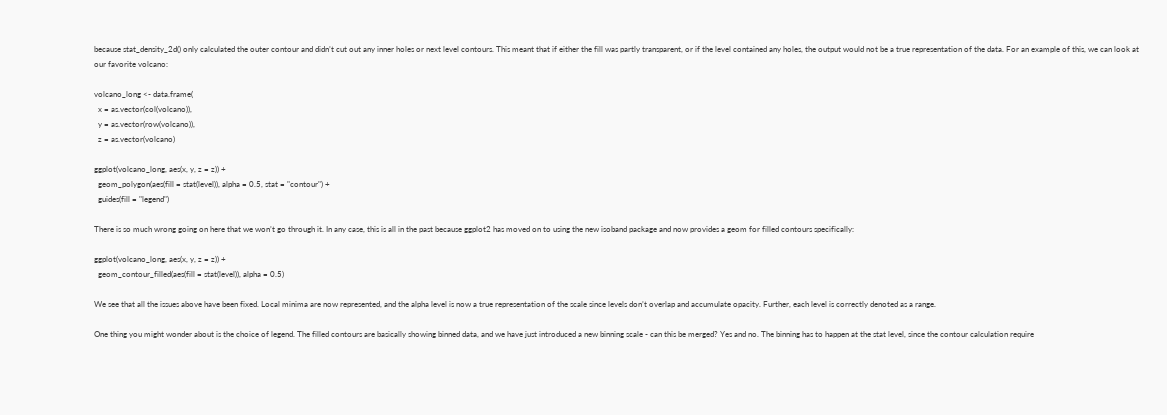because stat_density_2d() only calculated the outer contour and didn’t cut out any inner holes or next level contours. This meant that if either the fill was partly transparent, or if the level contained any holes, the output would not be a true representation of the data. For an example of this, we can look at our favorite volcano:

volcano_long <- data.frame(
  x = as.vector(col(volcano)),
  y = as.vector(row(volcano)),
  z = as.vector(volcano)

ggplot(volcano_long, aes(x, y, z = z)) +
  geom_polygon(aes(fill = stat(level)), alpha = 0.5, stat = "contour") +
  guides(fill = "legend")

There is so much wrong going on here that we won’t go through it. In any case, this is all in the past because ggplot2 has moved on to using the new isoband package and now provides a geom for filled contours specifically:

ggplot(volcano_long, aes(x, y, z = z)) +
  geom_contour_filled(aes(fill = stat(level)), alpha = 0.5)

We see that all the issues above have been fixed. Local minima are now represented, and the alpha level is now a true representation of the scale since levels don’t overlap and accumulate opacity. Further, each level is correctly denoted as a range.

One thing you might wonder about is the choice of legend. The filled contours are basically showing binned data, and we have just introduced a new binning scale - can this be merged? Yes and no. The binning has to happen at the stat level, since the contour calculation require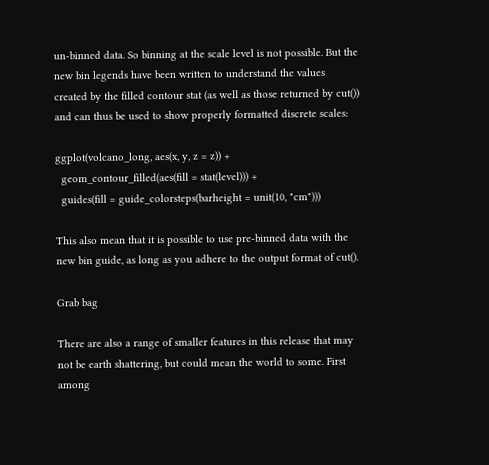un-binned data. So binning at the scale level is not possible. But the new bin legends have been written to understand the values created by the filled contour stat (as well as those returned by cut()) and can thus be used to show properly formatted discrete scales:

ggplot(volcano_long, aes(x, y, z = z)) +
  geom_contour_filled(aes(fill = stat(level))) +
  guides(fill = guide_colorsteps(barheight = unit(10, "cm")))

This also mean that it is possible to use pre-binned data with the new bin guide, as long as you adhere to the output format of cut().

Grab bag

There are also a range of smaller features in this release that may not be earth shattering, but could mean the world to some. First among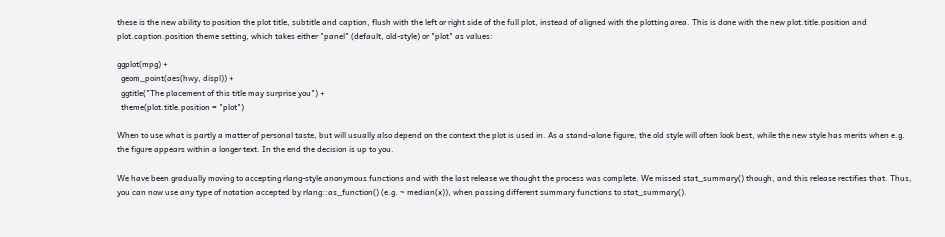these is the new ability to position the plot title, subtitle and caption, flush with the left or right side of the full plot, instead of aligned with the plotting area. This is done with the new plot.title.position and plot.caption.position theme setting, which takes either "panel" (default, old-style) or "plot" as values:

ggplot(mpg) +
  geom_point(aes(hwy, displ)) +
  ggtitle("The placement of this title may surprise you") +
  theme(plot.title.position = "plot")

When to use what is partly a matter of personal taste, but will usually also depend on the context the plot is used in. As a stand-alone figure, the old style will often look best, while the new style has merits when e.g. the figure appears within a longer text. In the end the decision is up to you.

We have been gradually moving to accepting rlang-style anonymous functions and with the last release we thought the process was complete. We missed stat_summary() though, and this release rectifies that. Thus, you can now use any type of notation accepted by rlang::as_function() (e.g. ~ median(x)), when passing different summary functions to stat_summary().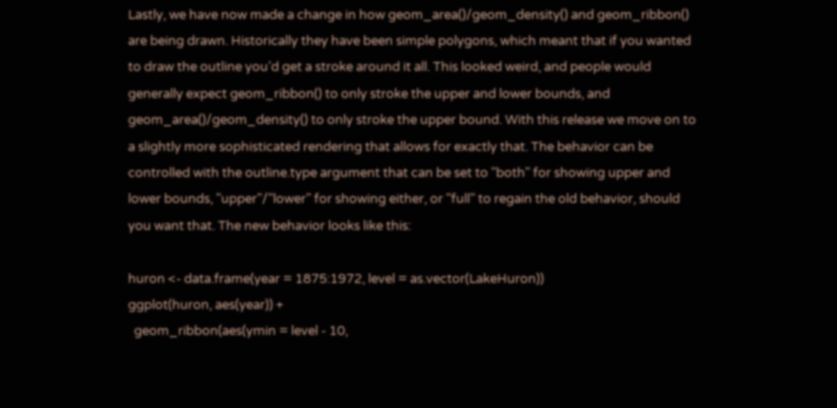Lastly, we have now made a change in how geom_area()/geom_density() and geom_ribbon() are being drawn. Historically they have been simple polygons, which meant that if you wanted to draw the outline you’d get a stroke around it all. This looked weird, and people would generally expect geom_ribbon() to only stroke the upper and lower bounds, and geom_area()/geom_density() to only stroke the upper bound. With this release we move on to a slightly more sophisticated rendering that allows for exactly that. The behavior can be controlled with the outline.type argument that can be set to "both" for showing upper and lower bounds, "upper"/"lower" for showing either, or "full" to regain the old behavior, should you want that. The new behavior looks like this:

huron <- data.frame(year = 1875:1972, level = as.vector(LakeHuron))
ggplot(huron, aes(year)) +
  geom_ribbon(aes(ymin = level - 10,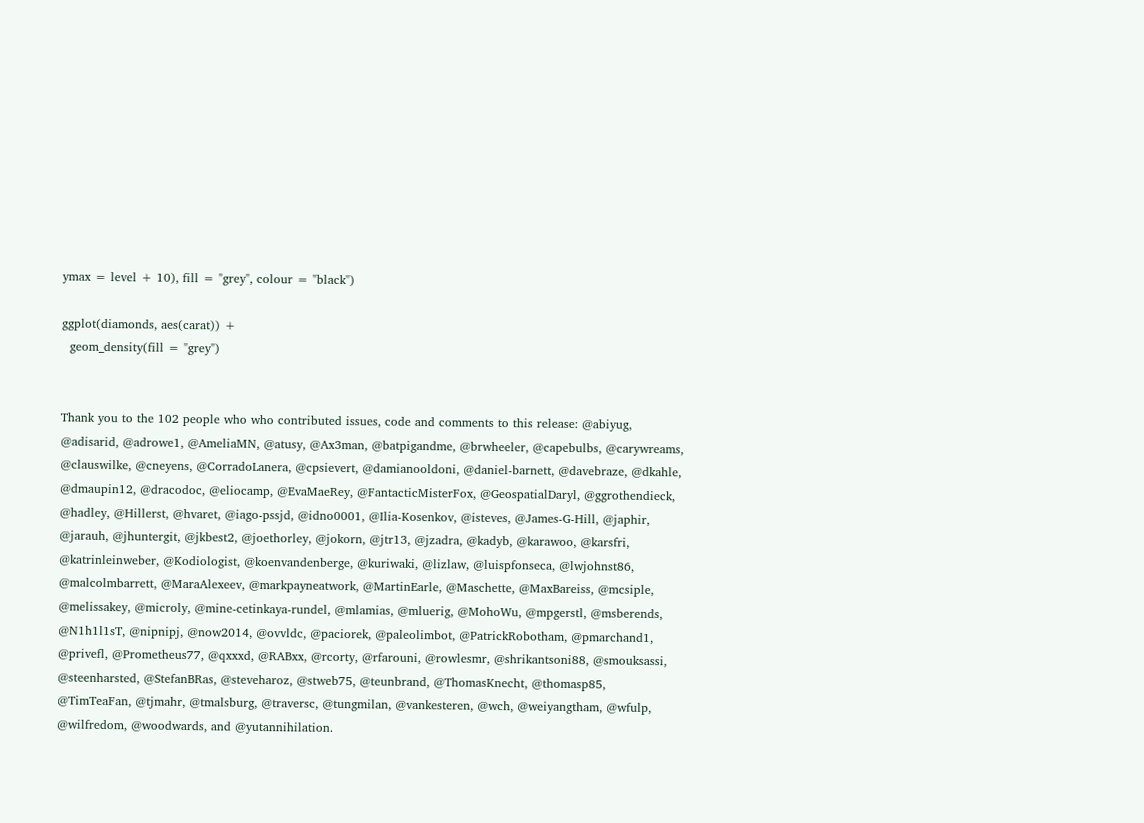ymax = level + 10), fill = "grey", colour = "black")

ggplot(diamonds, aes(carat)) +
  geom_density(fill = "grey")


Thank you to the 102 people who who contributed issues, code and comments to this release: @abiyug, @adisarid, @adrowe1, @AmeliaMN, @atusy, @Ax3man, @batpigandme, @brwheeler, @capebulbs, @carywreams, @clauswilke, @cneyens, @CorradoLanera, @cpsievert, @damianooldoni, @daniel-barnett, @davebraze, @dkahle, @dmaupin12, @dracodoc, @eliocamp, @EvaMaeRey, @FantacticMisterFox, @GeospatialDaryl, @ggrothendieck, @hadley, @Hillerst, @hvaret, @iago-pssjd, @idno0001, @Ilia-Kosenkov, @isteves, @James-G-Hill, @japhir, @jarauh, @jhuntergit, @jkbest2, @joethorley, @jokorn, @jtr13, @jzadra, @kadyb, @karawoo, @karsfri, @katrinleinweber, @Kodiologist, @koenvandenberge, @kuriwaki, @lizlaw, @luispfonseca, @lwjohnst86, @malcolmbarrett, @MaraAlexeev, @markpayneatwork, @MartinEarle, @Maschette, @MaxBareiss, @mcsiple, @melissakey, @microly, @mine-cetinkaya-rundel, @mlamias, @mluerig, @MohoWu, @mpgerstl, @msberends, @N1h1l1sT, @nipnipj, @now2014, @ovvldc, @paciorek, @paleolimbot, @PatrickRobotham, @pmarchand1, @privefl, @Prometheus77, @qxxxd, @RABxx, @rcorty, @rfarouni, @rowlesmr, @shrikantsoni88, @smouksassi, @steenharsted, @StefanBRas, @steveharoz, @stweb75, @teunbrand, @ThomasKnecht, @thomasp85, @TimTeaFan, @tjmahr, @tmalsburg, @traversc, @tungmilan, @vankesteren, @wch, @weiyangtham, @wfulp, @wilfredom, @woodwards, and @yutannihilation.